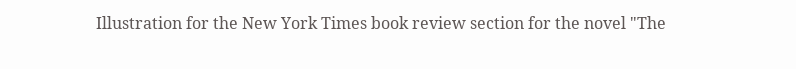Illustration for the New York Times book review section for the novel "The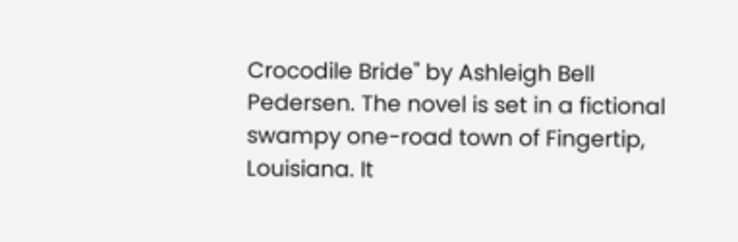Crocodile Bride" by Ashleigh Bell Pedersen. The novel is set in a fictional swampy one-road town of Fingertip, Louisiana. It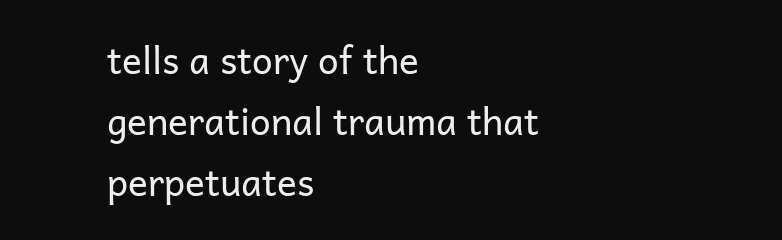tells a story of the generational trauma that perpetuates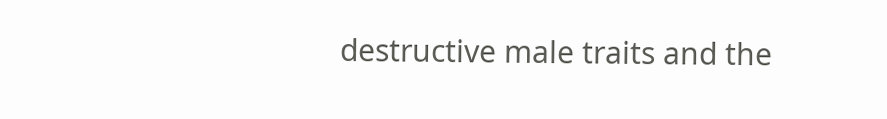destructive male traits and the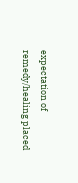expectation of remedy/healing placed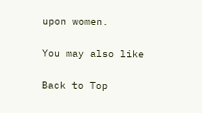upon women.

You may also like

Back to Top